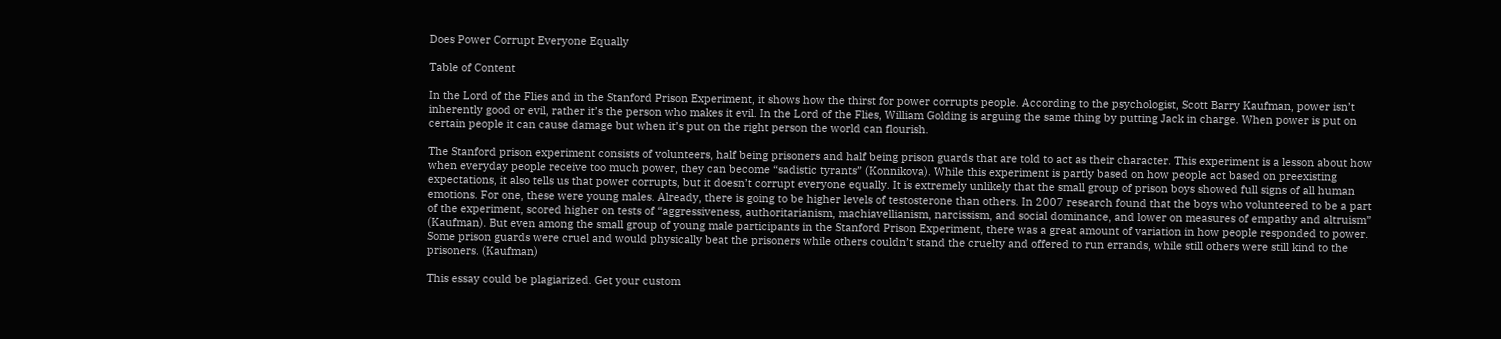Does Power Corrupt Everyone Equally

Table of Content

In the Lord of the Flies and in the Stanford Prison Experiment, it shows how the thirst for power corrupts people. According to the psychologist, Scott Barry Kaufman, power isn’t inherently good or evil, rather it’s the person who makes it evil. In the Lord of the Flies, William Golding is arguing the same thing by putting Jack in charge. When power is put on certain people it can cause damage but when it’s put on the right person the world can flourish.

The Stanford prison experiment consists of volunteers, half being prisoners and half being prison guards that are told to act as their character. This experiment is a lesson about how when everyday people receive too much power, they can become “sadistic tyrants” (Konnikova). While this experiment is partly based on how people act based on preexisting expectations, it also tells us that power corrupts, but it doesn’t corrupt everyone equally. It is extremely unlikely that the small group of prison boys showed full signs of all human emotions. For one, these were young males. Already, there is going to be higher levels of testosterone than others. In 2007 research found that the boys who volunteered to be a part of the experiment, scored higher on tests of “aggressiveness, authoritarianism, machiavellianism, narcissism, and social dominance, and lower on measures of empathy and altruism” (Kaufman). But even among the small group of young male participants in the Stanford Prison Experiment, there was a great amount of variation in how people responded to power. Some prison guards were cruel and would physically beat the prisoners while others couldn’t stand the cruelty and offered to run errands, while still others were still kind to the prisoners. (Kaufman)

This essay could be plagiarized. Get your custom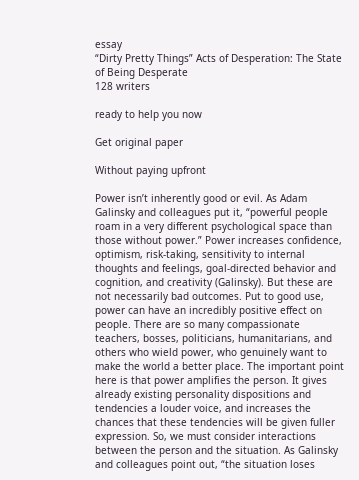essay
“Dirty Pretty Things” Acts of Desperation: The State of Being Desperate
128 writers

ready to help you now

Get original paper

Without paying upfront

Power isn’t inherently good or evil. As Adam Galinsky and colleagues put it, “powerful people roam in a very different psychological space than those without power.” Power increases confidence, optimism, risk-taking, sensitivity to internal thoughts and feelings, goal-directed behavior and cognition, and creativity (Galinsky). But these are not necessarily bad outcomes. Put to good use, power can have an incredibly positive effect on people. There are so many compassionate teachers, bosses, politicians, humanitarians, and others who wield power, who genuinely want to make the world a better place. The important point here is that power amplifies the person. It gives already existing personality dispositions and tendencies a louder voice, and increases the chances that these tendencies will be given fuller expression. So, we must consider interactions between the person and the situation. As Galinsky and colleagues point out, “the situation loses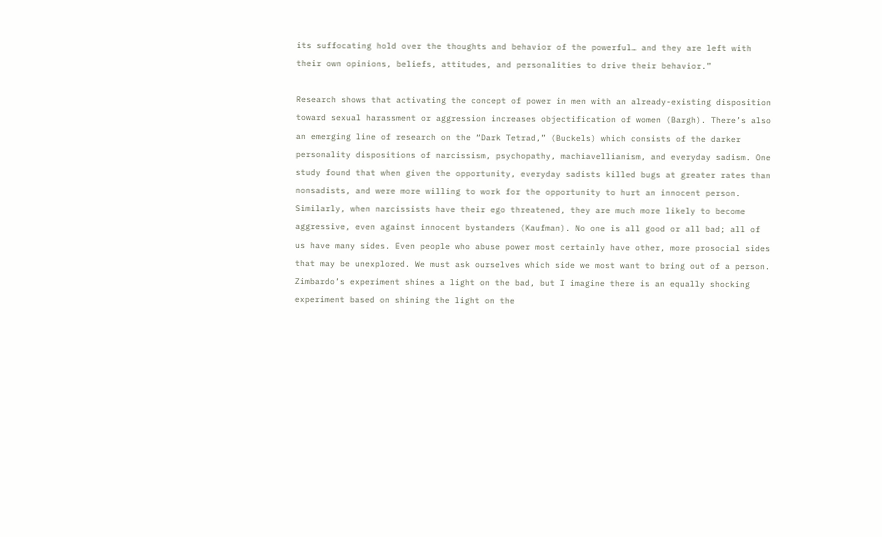its suffocating hold over the thoughts and behavior of the powerful… and they are left with their own opinions, beliefs, attitudes, and personalities to drive their behavior.”

Research shows that activating the concept of power in men with an already-existing disposition toward sexual harassment or aggression increases objectification of women (Bargh). There’s also an emerging line of research on the “Dark Tetrad,” (Buckels) which consists of the darker personality dispositions of narcissism, psychopathy, machiavellianism, and everyday sadism. One study found that when given the opportunity, everyday sadists killed bugs at greater rates than nonsadists, and were more willing to work for the opportunity to hurt an innocent person. Similarly, when narcissists have their ego threatened, they are much more likely to become aggressive, even against innocent bystanders (Kaufman). No one is all good or all bad; all of us have many sides. Even people who abuse power most certainly have other, more prosocial sides that may be unexplored. We must ask ourselves which side we most want to bring out of a person. Zimbardo’s experiment shines a light on the bad, but I imagine there is an equally shocking experiment based on shining the light on the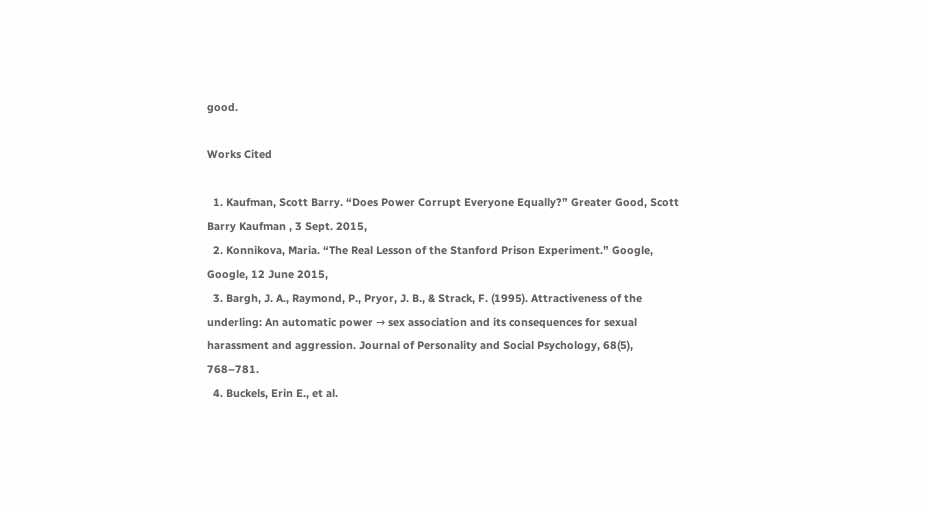good.

Works Cited

  1. Kaufman, Scott Barry. “Does Power Corrupt Everyone Equally?” Greater Good, Scott Barry Kaufman , 3 Sept. 2015,
  2. Konnikova, Maria. “The Real Lesson of the Stanford Prison Experiment.” Google, Google, 12 June 2015,
  3. Bargh, J. A., Raymond, P., Pryor, J. B., & Strack, F. (1995). Attractiveness of the underling: An automatic power → sex association and its consequences for sexual harassment and aggression. Journal of Personality and Social Psychology, 68(5), 768–781.
  4. Buckels, Erin E., et al.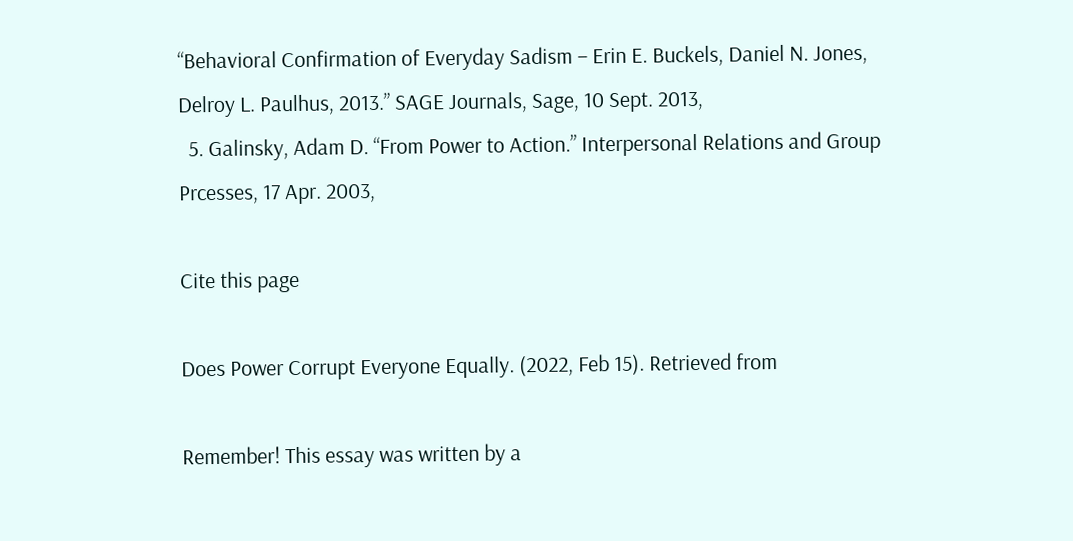“Behavioral Confirmation of Everyday Sadism – Erin E. Buckels, Daniel N. Jones, Delroy L. Paulhus, 2013.” SAGE Journals, Sage, 10 Sept. 2013,
  5. Galinsky, Adam D. “From Power to Action.” Interpersonal Relations and Group Prcesses, 17 Apr. 2003,

Cite this page

Does Power Corrupt Everyone Equally. (2022, Feb 15). Retrieved from

Remember! This essay was written by a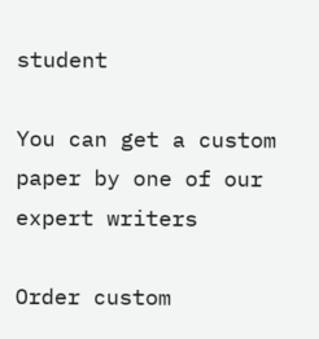student

You can get a custom paper by one of our expert writers

Order custom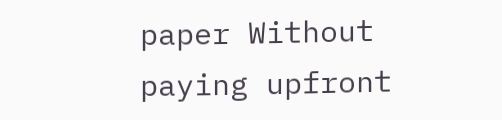paper Without paying upfront